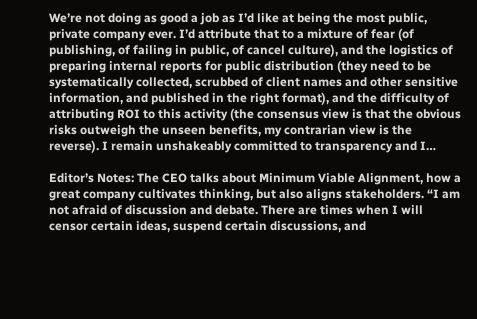We’re not doing as good a job as I’d like at being the most public, private company ever. I’d attribute that to a mixture of fear (of publishing, of failing in public, of cancel culture), and the logistics of preparing internal reports for public distribution (they need to be systematically collected, scrubbed of client names and other sensitive information, and published in the right format), and the difficulty of attributing ROI to this activity (the consensus view is that the obvious risks outweigh the unseen benefits, my contrarian view is the reverse). I remain unshakeably committed to transparency and I…

Editor’s Notes: The CEO talks about Minimum Viable Alignment, how a great company cultivates thinking, but also aligns stakeholders. “I am not afraid of discussion and debate. There are times when I will censor certain ideas, suspend certain discussions, and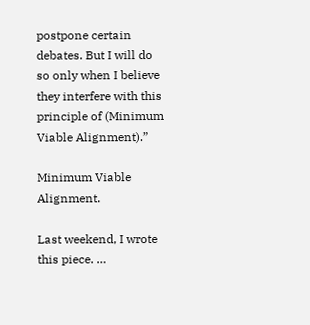postpone certain debates. But I will do so only when I believe they interfere with this principle of (Minimum Viable Alignment).”

Minimum Viable Alignment.

Last weekend, I wrote this piece. …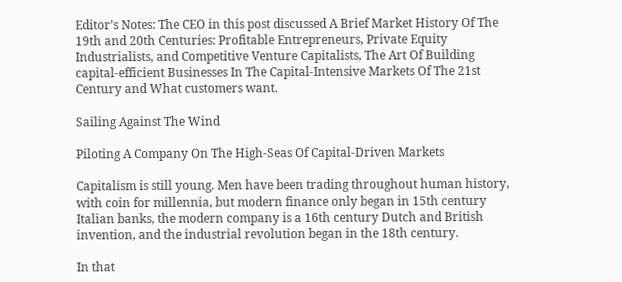Editor’s Notes: The CEO in this post discussed A Brief Market History Of The 19th and 20th Centuries: Profitable Entrepreneurs, Private Equity Industrialists, and Competitive Venture Capitalists, The Art Of Building capital-efficient Businesses In The Capital-Intensive Markets Of The 21st Century and What customers want.

Sailing Against The Wind

Piloting A Company On The High-Seas Of Capital-Driven Markets

Capitalism is still young. Men have been trading throughout human history, with coin for millennia, but modern finance only began in 15th century Italian banks, the modern company is a 16th century Dutch and British invention, and the industrial revolution began in the 18th century.

In that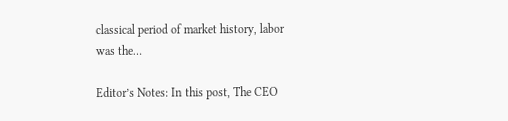classical period of market history, labor was the…

Editor’s Notes: In this post, The CEO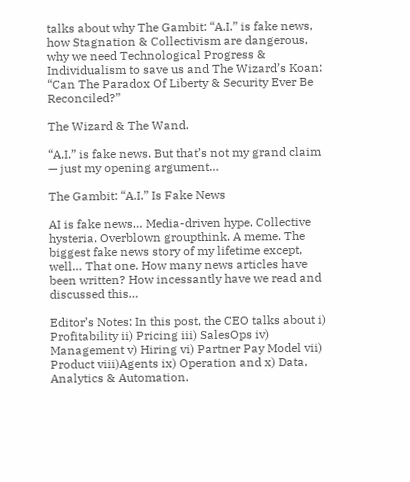talks about why The Gambit: “A.I.” is fake news, how Stagnation & Collectivism are dangerous, why we need Technological Progress & Individualism to save us and The Wizard’s Koan: “Can The Paradox Of Liberty & Security Ever Be Reconciled?”

The Wizard & The Wand.

“A.I.” is fake news. But that’s not my grand claim — just my opening argument…

The Gambit: “A.I.” Is Fake News

AI is fake news… Media-driven hype. Collective hysteria. Overblown groupthink. A meme. The biggest fake news story of my lifetime except, well… That one. How many news articles have been written? How incessantly have we read and discussed this…

Editor’s Notes: In this post, the CEO talks about i) Profitability ii) Pricing iii) SalesOps iv) Management v) Hiring vi) Partner Pay Model vii) Product viii)Agents ix) Operation and x) Data, Analytics & Automation.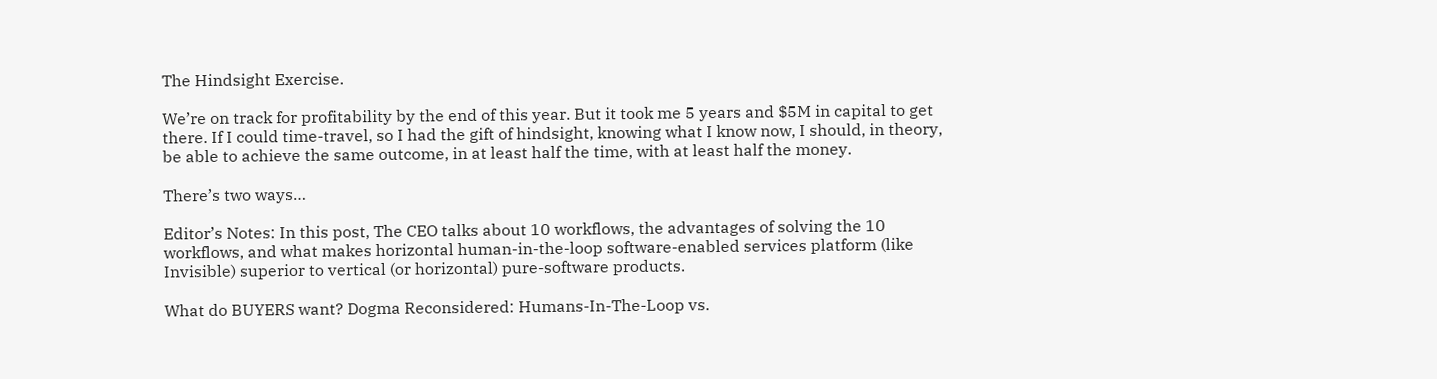The Hindsight Exercise.

We’re on track for profitability by the end of this year. But it took me 5 years and $5M in capital to get there. If I could time-travel, so I had the gift of hindsight, knowing what I know now, I should, in theory, be able to achieve the same outcome, in at least half the time, with at least half the money.

There’s two ways…

Editor’s Notes: In this post, The CEO talks about 10 workflows, the advantages of solving the 10 workflows, and what makes horizontal human-in-the-loop software-enabled services platform (like Invisible) superior to vertical (or horizontal) pure-software products.

What do BUYERS want? Dogma Reconsidered: Humans-In-The-Loop vs.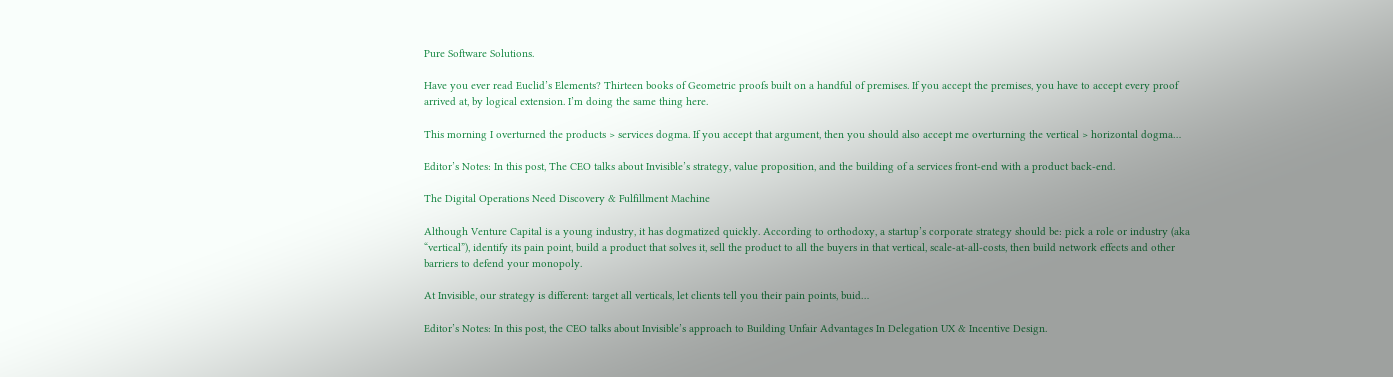Pure Software Solutions.

Have you ever read Euclid’s Elements? Thirteen books of Geometric proofs built on a handful of premises. If you accept the premises, you have to accept every proof arrived at, by logical extension. I’m doing the same thing here.

This morning I overturned the products > services dogma. If you accept that argument, then you should also accept me overturning the vertical > horizontal dogma…

Editor’s Notes: In this post, The CEO talks about Invisible’s strategy, value proposition, and the building of a services front-end with a product back-end.

The Digital Operations Need Discovery & Fulfillment Machine

Although Venture Capital is a young industry, it has dogmatized quickly. According to orthodoxy, a startup’s corporate strategy should be: pick a role or industry (aka “vertical”), identify its pain point, build a product that solves it, sell the product to all the buyers in that vertical, scale-at-all-costs, then build network effects and other barriers to defend your monopoly.

At Invisible, our strategy is different: target all verticals, let clients tell you their pain points, buid…

Editor’s Notes: In this post, the CEO talks about Invisible’s approach to Building Unfair Advantages In Delegation UX & Incentive Design.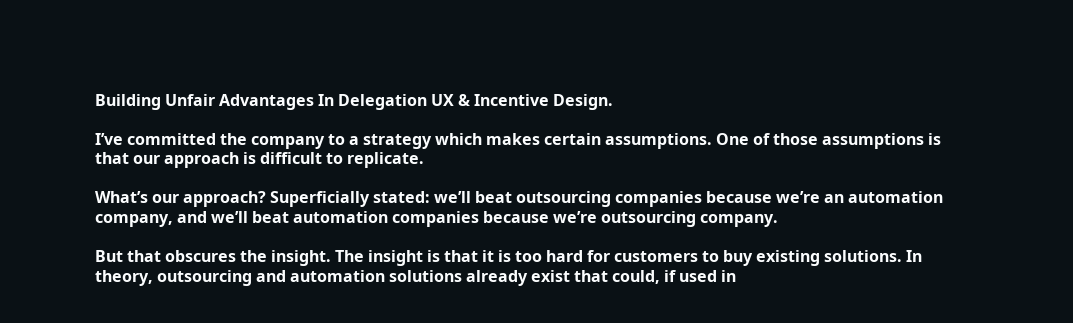Building Unfair Advantages In Delegation UX & Incentive Design.

I’ve committed the company to a strategy which makes certain assumptions. One of those assumptions is that our approach is difficult to replicate.

What’s our approach? Superficially stated: we’ll beat outsourcing companies because we’re an automation company, and we’ll beat automation companies because we’re outsourcing company.

But that obscures the insight. The insight is that it is too hard for customers to buy existing solutions. In theory, outsourcing and automation solutions already exist that could, if used in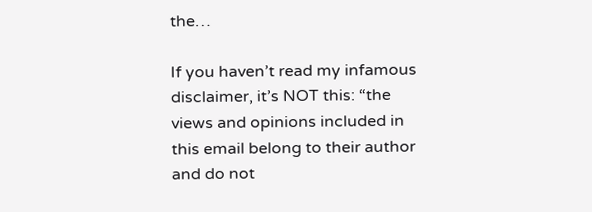the…

If you haven’t read my infamous disclaimer, it’s NOT this: “the views and opinions included in this email belong to their author and do not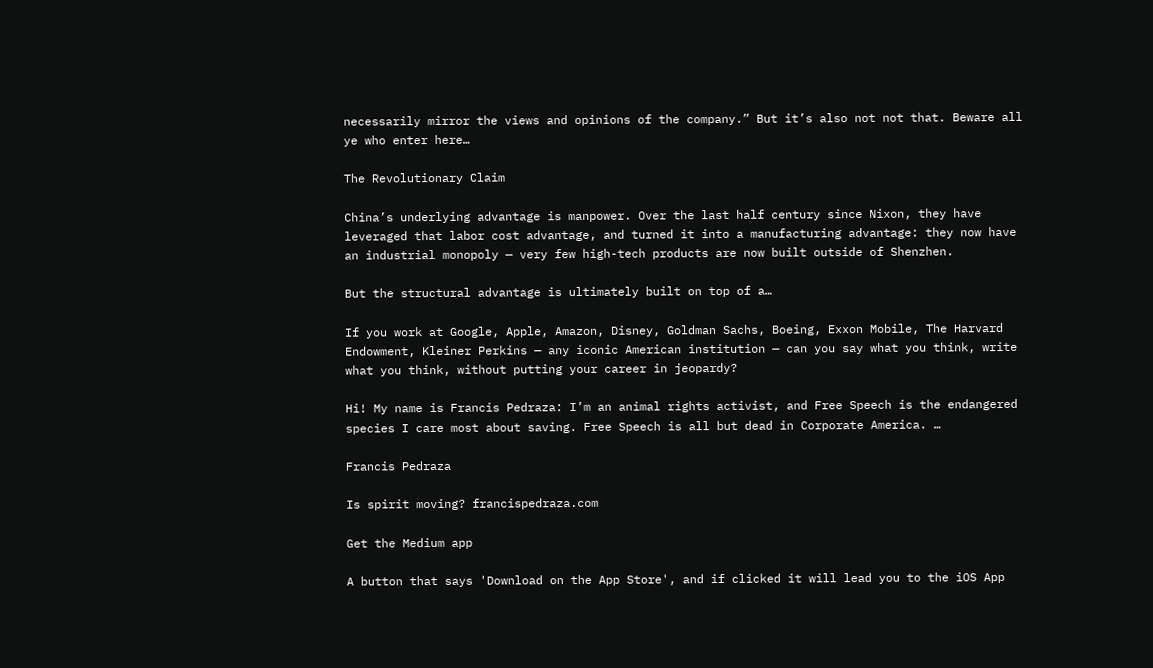necessarily mirror the views and opinions of the company.” But it’s also not not that. Beware all ye who enter here…

The Revolutionary Claim

China’s underlying advantage is manpower. Over the last half century since Nixon, they have leveraged that labor cost advantage, and turned it into a manufacturing advantage: they now have an industrial monopoly — very few high-tech products are now built outside of Shenzhen.

But the structural advantage is ultimately built on top of a…

If you work at Google, Apple, Amazon, Disney, Goldman Sachs, Boeing, Exxon Mobile, The Harvard Endowment, Kleiner Perkins — any iconic American institution — can you say what you think, write what you think, without putting your career in jeopardy?

Hi! My name is Francis Pedraza: I’m an animal rights activist, and Free Speech is the endangered species I care most about saving. Free Speech is all but dead in Corporate America. …

Francis Pedraza

Is spirit moving? francispedraza.com

Get the Medium app

A button that says 'Download on the App Store', and if clicked it will lead you to the iOS App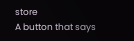store
A button that says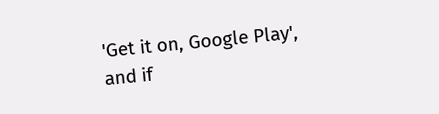'Get it on, Google Play', and if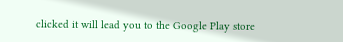clicked it will lead you to the Google Play store